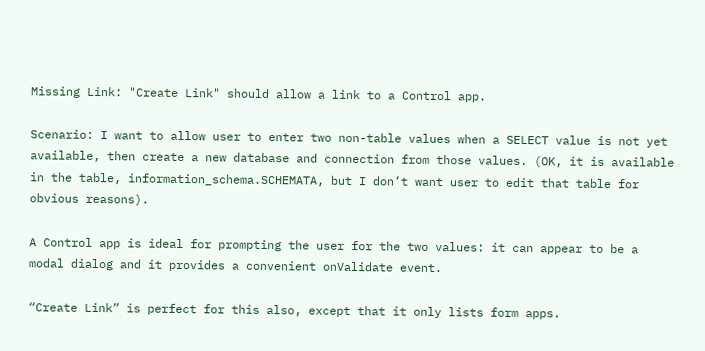Missing Link: "Create Link" should allow a link to a Control app.

Scenario: I want to allow user to enter two non-table values when a SELECT value is not yet available, then create a new database and connection from those values. (OK, it is available in the table, information_schema.SCHEMATA, but I don’t want user to edit that table for obvious reasons).

A Control app is ideal for prompting the user for the two values: it can appear to be a modal dialog and it provides a convenient onValidate event.

“Create Link” is perfect for this also, except that it only lists form apps.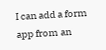I can add a form app from an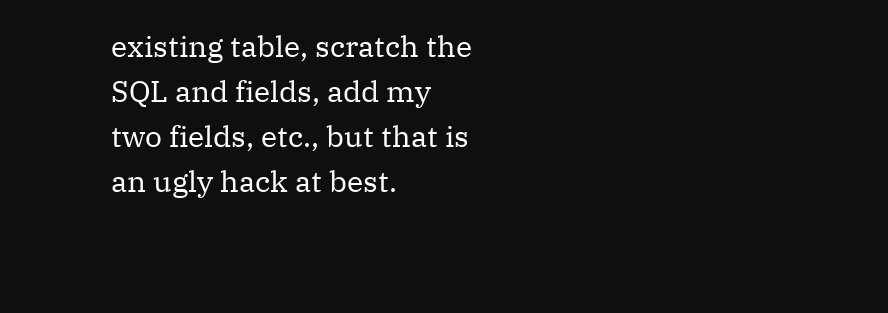existing table, scratch the SQL and fields, add my two fields, etc., but that is an ugly hack at best.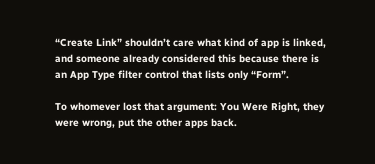“Create Link” shouldn’t care what kind of app is linked, and someone already considered this because there is an App Type filter control that lists only “Form”.

To whomever lost that argument: You Were Right, they were wrong, put the other apps back.